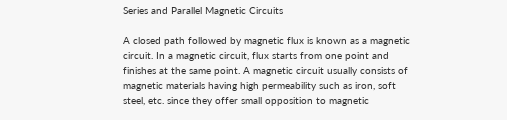Series and Parallel Magnetic Circuits

A closed path followed by magnetic flux is known as a magnetic circuit. In a magnetic circuit, flux starts from one point and finishes at the same point. A magnetic circuit usually consists of magnetic materials having high permeability such as iron, soft steel, etc. since they offer small opposition to magnetic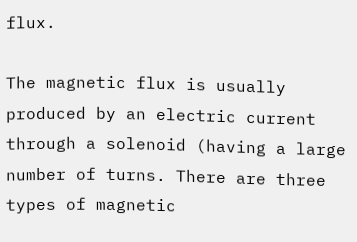flux.

The magnetic flux is usually produced by an electric current through a solenoid (having a large number of turns. There are three types of magnetic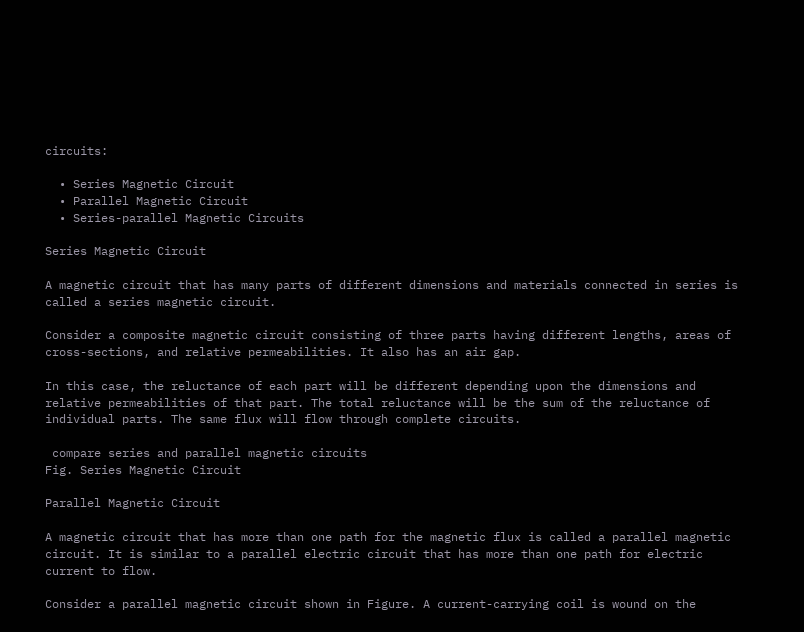circuits:

  • Series Magnetic Circuit
  • Parallel Magnetic Circuit
  • Series-parallel Magnetic Circuits

Series Magnetic Circuit

A magnetic circuit that has many parts of different dimensions and materials connected in series is called a series magnetic circuit.

Consider a composite magnetic circuit consisting of three parts having different lengths, areas of cross-sections, and relative permeabilities. It also has an air gap.

In this case, the reluctance of each part will be different depending upon the dimensions and relative permeabilities of that part. The total reluctance will be the sum of the reluctance of individual parts. The same flux will flow through complete circuits.

 compare series and parallel magnetic circuits
Fig. Series Magnetic Circuit

Parallel Magnetic Circuit

A magnetic circuit that has more than one path for the magnetic flux is called a parallel magnetic circuit. It is similar to a parallel electric circuit that has more than one path for electric current to flow.

Consider a parallel magnetic circuit shown in Figure. A current-carrying coil is wound on the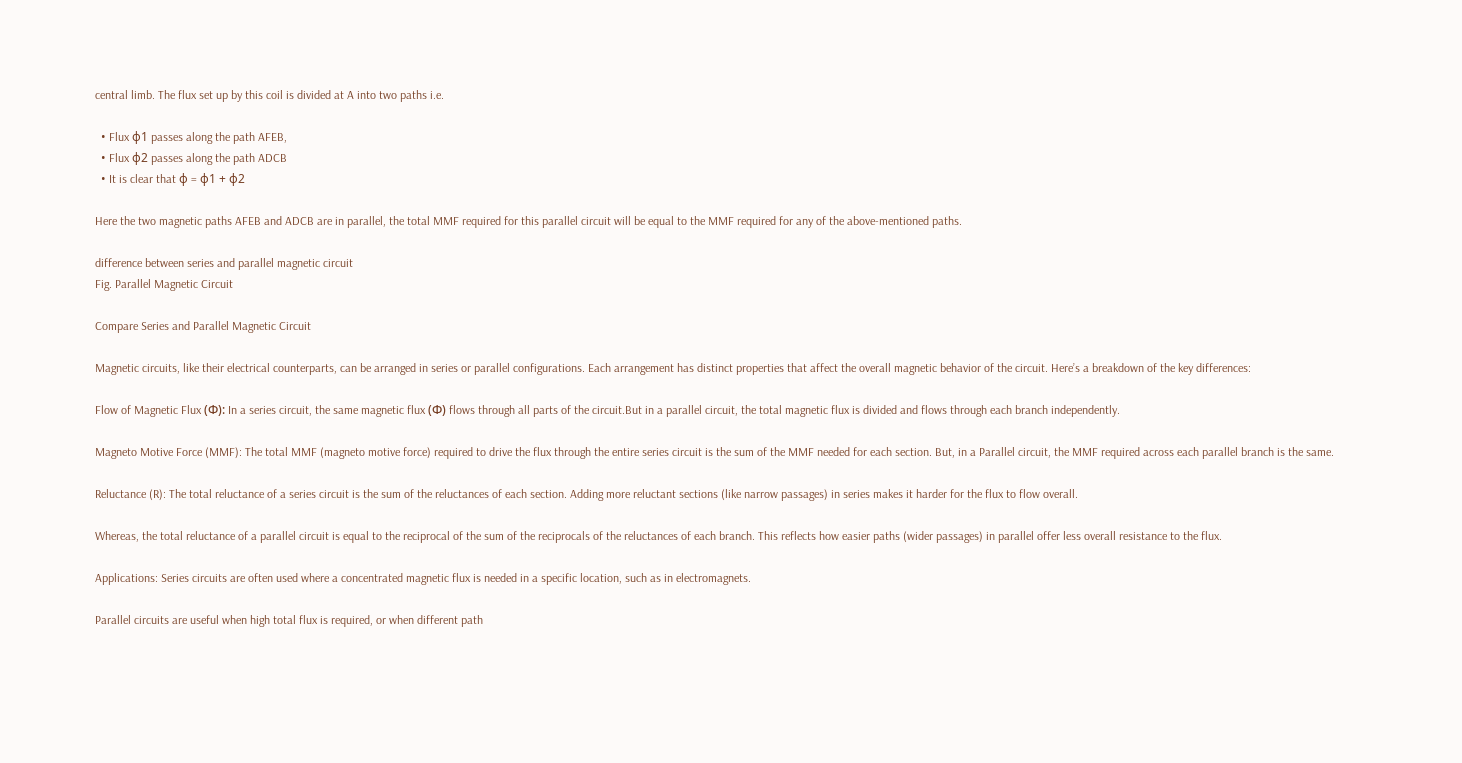central limb. The flux set up by this coil is divided at A into two paths i.e.

  • Flux ɸ1 passes along the path AFEB,
  • Flux ɸ2 passes along the path ADCB
  • It is clear that ɸ = ɸ1 + ɸ2

Here the two magnetic paths AFEB and ADCB are in parallel, the total MMF required for this parallel circuit will be equal to the MMF required for any of the above-mentioned paths.

difference between series and parallel magnetic circuit
Fig. Parallel Magnetic Circuit

Compare Series and Parallel Magnetic Circuit

Magnetic circuits, like their electrical counterparts, can be arranged in series or parallel configurations. Each arrangement has distinct properties that affect the overall magnetic behavior of the circuit. Here’s a breakdown of the key differences:

Flow of Magnetic Flux (Φ): In a series circuit, the same magnetic flux (Φ) flows through all parts of the circuit.But in a parallel circuit, the total magnetic flux is divided and flows through each branch independently.

Magneto Motive Force (MMF): The total MMF (magneto motive force) required to drive the flux through the entire series circuit is the sum of the MMF needed for each section. But, in a Parallel circuit, the MMF required across each parallel branch is the same.

Reluctance (R): The total reluctance of a series circuit is the sum of the reluctances of each section. Adding more reluctant sections (like narrow passages) in series makes it harder for the flux to flow overall.

Whereas, the total reluctance of a parallel circuit is equal to the reciprocal of the sum of the reciprocals of the reluctances of each branch. This reflects how easier paths (wider passages) in parallel offer less overall resistance to the flux.

Applications: Series circuits are often used where a concentrated magnetic flux is needed in a specific location, such as in electromagnets.

Parallel circuits are useful when high total flux is required, or when different path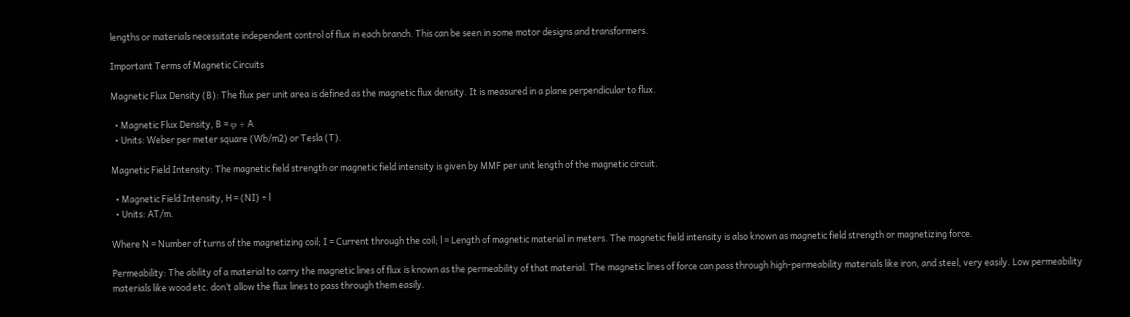lengths or materials necessitate independent control of flux in each branch. This can be seen in some motor designs and transformers.

Important Terms of Magnetic Circuits

Magnetic Flux Density (B): The flux per unit area is defined as the magnetic flux density. It is measured in a plane perpendicular to flux.

  • Magnetic Flux Density, B = φ ÷ A
  • Units: Weber per meter square (Wb/m2) or Tesla (T).

Magnetic Field Intensity: The magnetic field strength or magnetic field intensity is given by MMF per unit length of the magnetic circuit.

  • Magnetic Field Intensity, H = (NI) ÷ l
  • Units: AT/m.

Where N = Number of turns of the magnetizing coil; I = Current through the coil; l = Length of magnetic material in meters. The magnetic field intensity is also known as magnetic field strength or magnetizing force.

Permeability: The ability of a material to carry the magnetic lines of flux is known as the permeability of that material. The magnetic lines of force can pass through high-permeability materials like iron, and steel, very easily. Low permeability materials like wood etc. don’t allow the flux lines to pass through them easily.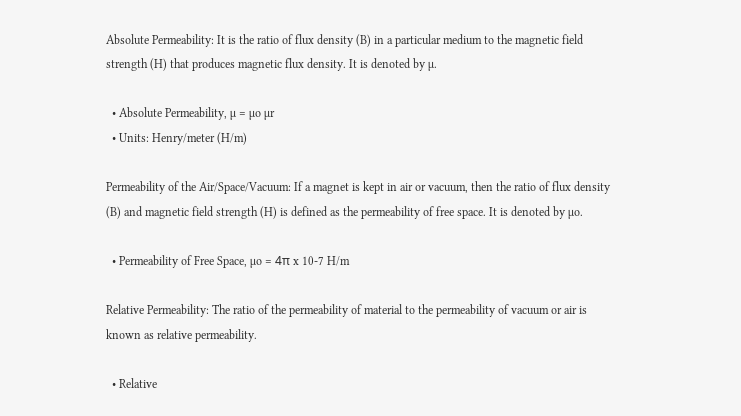Absolute Permeability: It is the ratio of flux density (B) in a particular medium to the magnetic field strength (H) that produces magnetic flux density. It is denoted by µ.

  • Absolute Permeability, µ = µo µr
  • Units: Henry/meter (H/m)

Permeability of the Air/Space/Vacuum: If a magnet is kept in air or vacuum, then the ratio of flux density (B) and magnetic field strength (H) is defined as the permeability of free space. It is denoted by µo.

  • Permeability of Free Space, µo = 4π x 10-7 H/m

Relative Permeability: The ratio of the permeability of material to the permeability of vacuum or air is known as relative permeability.

  • Relative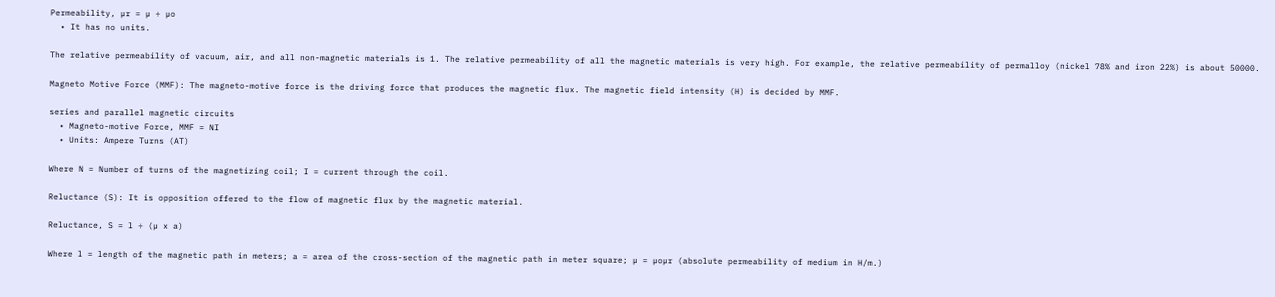Permeability, µr = µ ÷ µo
  • It has no units.

The relative permeability of vacuum, air, and all non-magnetic materials is 1. The relative permeability of all the magnetic materials is very high. For example, the relative permeability of permalloy (nickel 78% and iron 22%) is about 50000.

Magneto Motive Force (MMF): The magneto-motive force is the driving force that produces the magnetic flux. The magnetic field intensity (H) is decided by MMF.

series and parallel magnetic circuits
  • Magneto-motive Force, MMF = NI
  • Units: Ampere Turns (AT)

Where N = Number of turns of the magnetizing coil; I = current through the coil.

Reluctance (S): It is opposition offered to the flow of magnetic flux by the magnetic material.

Reluctance, S = l ÷ (µ x a)

Where l = length of the magnetic path in meters; a = area of the cross-section of the magnetic path in meter square; µ = µoµr (absolute permeability of medium in H/m.)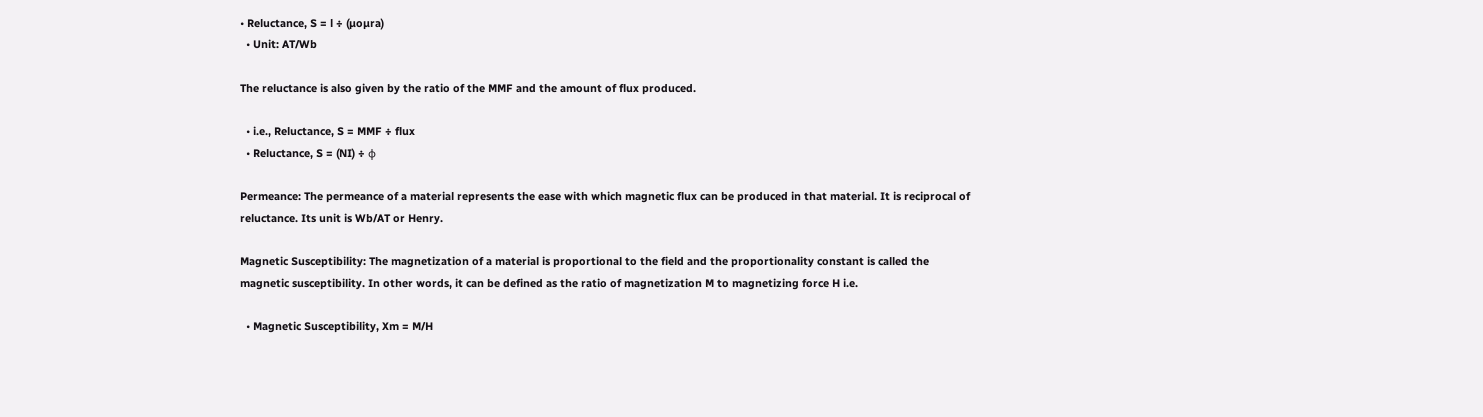• Reluctance, S = l ÷ (µoµra)
  • Unit: AT/Wb

The reluctance is also given by the ratio of the MMF and the amount of flux produced.

  • i.e., Reluctance, S = MMF ÷ flux
  • Reluctance, S = (NI) ÷ φ

Permeance: The permeance of a material represents the ease with which magnetic flux can be produced in that material. It is reciprocal of reluctance. Its unit is Wb/AT or Henry.

Magnetic Susceptibility: The magnetization of a material is proportional to the field and the proportionality constant is called the magnetic susceptibility. In other words, it can be defined as the ratio of magnetization M to magnetizing force H i.e.

  • Magnetic Susceptibility, Xm = M/H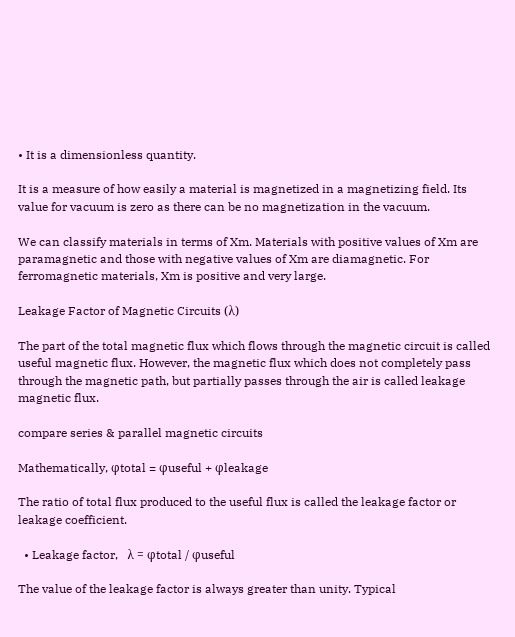• It is a dimensionless quantity.

It is a measure of how easily a material is magnetized in a magnetizing field. Its value for vacuum is zero as there can be no magnetization in the vacuum.

We can classify materials in terms of Xm. Materials with positive values of Xm are paramagnetic and those with negative values of Xm are diamagnetic. For ferromagnetic materials, Xm is positive and very large.

Leakage Factor of Magnetic Circuits (λ)

The part of the total magnetic flux which flows through the magnetic circuit is called useful magnetic flux. However, the magnetic flux which does not completely pass through the magnetic path, but partially passes through the air is called leakage magnetic flux.

compare series & parallel magnetic circuits

Mathematically, φtotal = φuseful + φleakage

The ratio of total flux produced to the useful flux is called the leakage factor or leakage coefficient.

  • Leakage factor,   λ = φtotal / φuseful

The value of the leakage factor is always greater than unity. Typical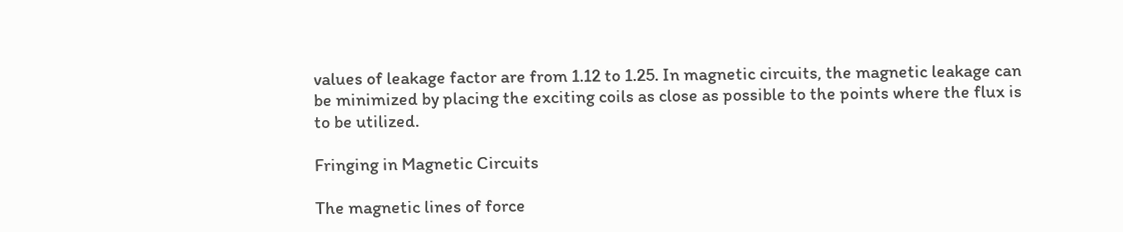values of leakage factor are from 1.12 to 1.25. In magnetic circuits, the magnetic leakage can be minimized by placing the exciting coils as close as possible to the points where the flux is to be utilized.

Fringing in Magnetic Circuits

The magnetic lines of force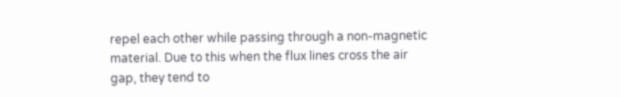repel each other while passing through a non-magnetic material. Due to this when the flux lines cross the air gap, they tend to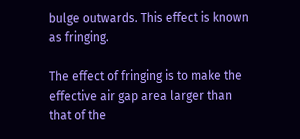bulge outwards. This effect is known as fringing.

The effect of fringing is to make the effective air gap area larger than that of the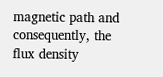magnetic path and consequently, the flux density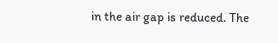in the air gap is reduced. The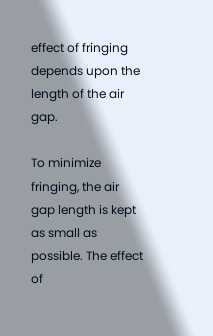effect of fringing depends upon the length of the air gap.

To minimize fringing, the air gap length is kept as small as possible. The effect of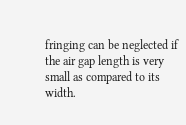fringing can be neglected if the air gap length is very small as compared to its width.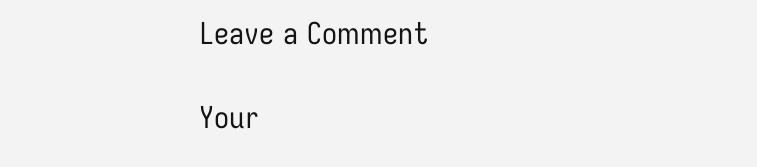Leave a Comment

Your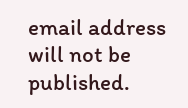email address will not be published.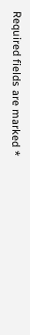Required fields are marked *